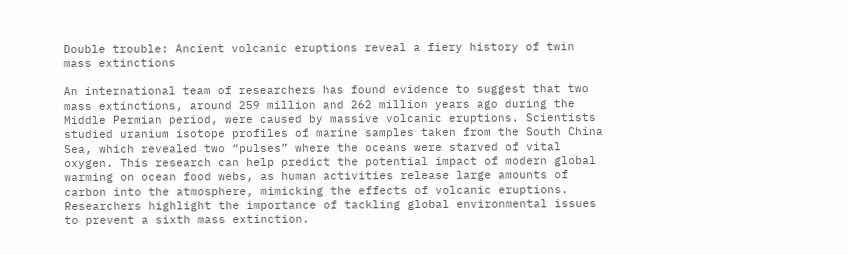Double trouble: Ancient volcanic eruptions reveal a fiery history of twin mass extinctions

An international team of researchers has found evidence to suggest that two mass extinctions, around 259 million and 262 million years ago during the Middle Permian period, were caused by massive volcanic eruptions. Scientists studied uranium isotope profiles of marine samples taken from the South China Sea, which revealed two “pulses” where the oceans were starved of vital oxygen. This research can help predict the potential impact of modern global warming on ocean food webs, as human activities release large amounts of carbon into the atmosphere, mimicking the effects of volcanic eruptions. Researchers highlight the importance of tackling global environmental issues to prevent a sixth mass extinction.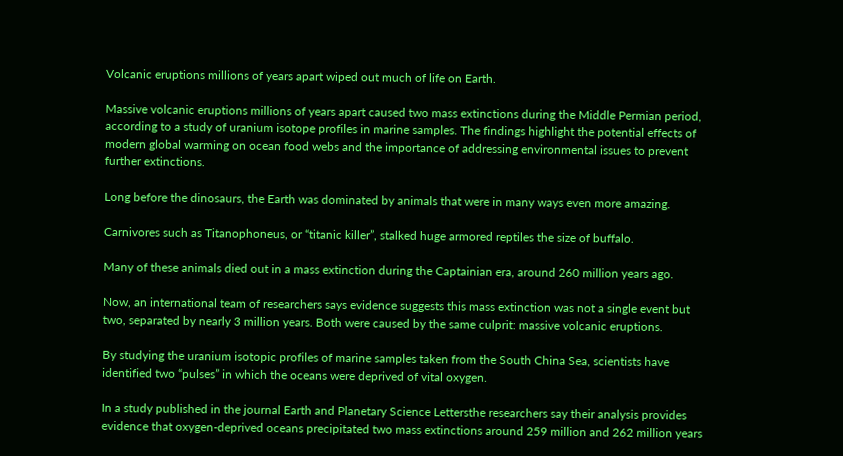Volcanic eruptions millions of years apart wiped out much of life on Earth.

Massive volcanic eruptions millions of years apart caused two mass extinctions during the Middle Permian period, according to a study of uranium isotope profiles in marine samples. The findings highlight the potential effects of modern global warming on ocean food webs and the importance of addressing environmental issues to prevent further extinctions.

Long before the dinosaurs, the Earth was dominated by animals that were in many ways even more amazing.

Carnivores such as Titanophoneus, or “titanic killer”, stalked huge armored reptiles the size of buffalo.

Many of these animals died out in a mass extinction during the Captainian era, around 260 million years ago.

Now, an international team of researchers says evidence suggests this mass extinction was not a single event but two, separated by nearly 3 million years. Both were caused by the same culprit: massive volcanic eruptions.

By studying the uranium isotopic profiles of marine samples taken from the South China Sea, scientists have identified two “pulses” in which the oceans were deprived of vital oxygen.

In a study published in the journal Earth and Planetary Science Lettersthe researchers say their analysis provides evidence that oxygen-deprived oceans precipitated two mass extinctions around 259 million and 262 million years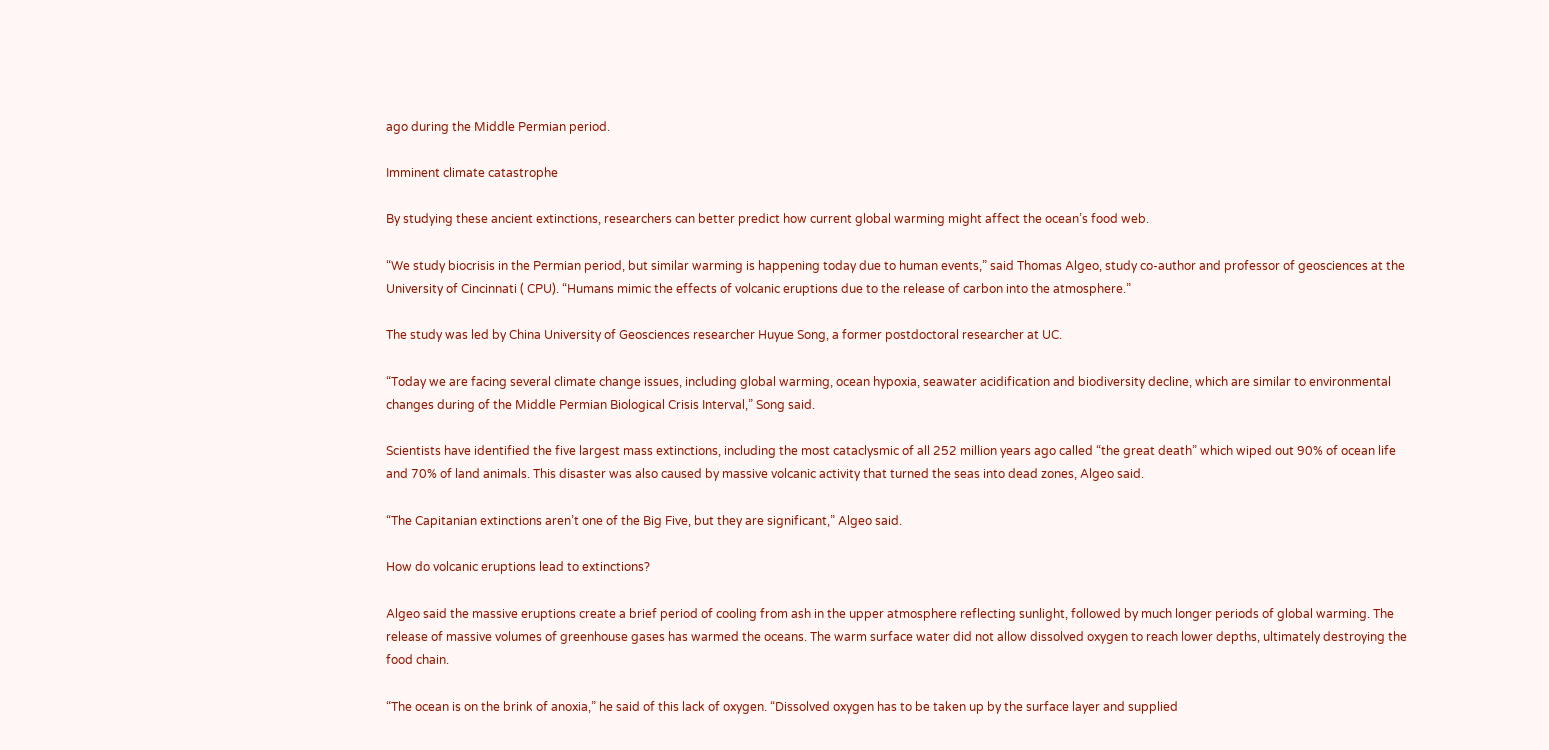ago during the Middle Permian period.

Imminent climate catastrophe

By studying these ancient extinctions, researchers can better predict how current global warming might affect the ocean’s food web.

“We study biocrisis in the Permian period, but similar warming is happening today due to human events,” said Thomas Algeo, study co-author and professor of geosciences at the University of Cincinnati ( CPU). “Humans mimic the effects of volcanic eruptions due to the release of carbon into the atmosphere.”

The study was led by China University of Geosciences researcher Huyue Song, a former postdoctoral researcher at UC.

“Today we are facing several climate change issues, including global warming, ocean hypoxia, seawater acidification and biodiversity decline, which are similar to environmental changes during of the Middle Permian Biological Crisis Interval,” Song said.

Scientists have identified the five largest mass extinctions, including the most cataclysmic of all 252 million years ago called “the great death” which wiped out 90% of ocean life and 70% of land animals. This disaster was also caused by massive volcanic activity that turned the seas into dead zones, Algeo said.

“The Capitanian extinctions aren’t one of the Big Five, but they are significant,” Algeo said.

How do volcanic eruptions lead to extinctions?

Algeo said the massive eruptions create a brief period of cooling from ash in the upper atmosphere reflecting sunlight, followed by much longer periods of global warming. The release of massive volumes of greenhouse gases has warmed the oceans. The warm surface water did not allow dissolved oxygen to reach lower depths, ultimately destroying the food chain.

“The ocean is on the brink of anoxia,” he said of this lack of oxygen. “Dissolved oxygen has to be taken up by the surface layer and supplied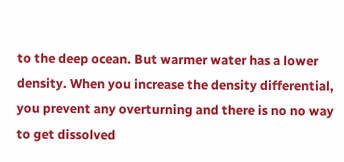to the deep ocean. But warmer water has a lower density. When you increase the density differential, you prevent any overturning and there is no no way to get dissolved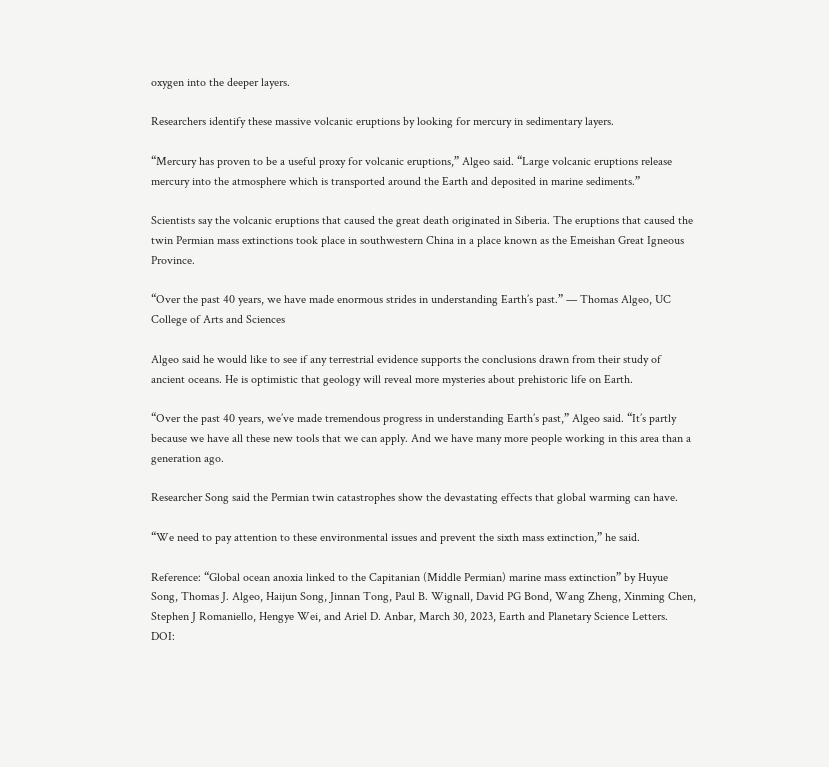oxygen into the deeper layers.

Researchers identify these massive volcanic eruptions by looking for mercury in sedimentary layers.

“Mercury has proven to be a useful proxy for volcanic eruptions,” Algeo said. “Large volcanic eruptions release mercury into the atmosphere which is transported around the Earth and deposited in marine sediments.”

Scientists say the volcanic eruptions that caused the great death originated in Siberia. The eruptions that caused the twin Permian mass extinctions took place in southwestern China in a place known as the Emeishan Great Igneous Province.

“Over the past 40 years, we have made enormous strides in understanding Earth’s past.” — Thomas Algeo, UC College of Arts and Sciences

Algeo said he would like to see if any terrestrial evidence supports the conclusions drawn from their study of ancient oceans. He is optimistic that geology will reveal more mysteries about prehistoric life on Earth.

“Over the past 40 years, we’ve made tremendous progress in understanding Earth’s past,” Algeo said. “It’s partly because we have all these new tools that we can apply. And we have many more people working in this area than a generation ago.

Researcher Song said the Permian twin catastrophes show the devastating effects that global warming can have.

“We need to pay attention to these environmental issues and prevent the sixth mass extinction,” he said.

Reference: “Global ocean anoxia linked to the Capitanian (Middle Permian) marine mass extinction” by Huyue Song, Thomas J. Algeo, Haijun Song, Jinnan Tong, Paul B. Wignall, David PG Bond, Wang Zheng, Xinming Chen, Stephen J Romaniello, Hengye Wei, and Ariel D. Anbar, March 30, 2023, Earth and Planetary Science Letters.
DOI: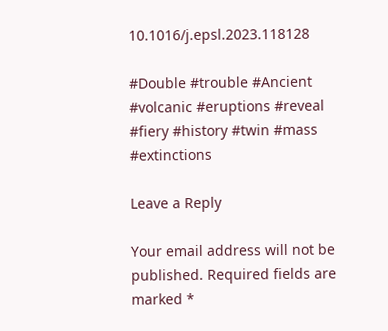10.1016/j.epsl.2023.118128

#Double #trouble #Ancient #volcanic #eruptions #reveal #fiery #history #twin #mass #extinctions

Leave a Reply

Your email address will not be published. Required fields are marked *